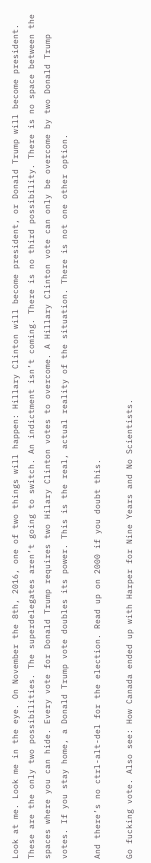Look at me. Look me in the eye. On November the 8th, 2016, one of two things will happen: Hillary Clinton will become president, or Donald Trump will become president. These are the only two possibilities. The superdelegates aren’t going to switch. An indictment isn’t coming. There is no third possibility. There is no space between the spaces where you can hide. Every vote for Donald Trump requires two Hilary Clinton votes to overcome. A Hillary Clinton vote can only be overcome by two Donald Trump votes. If you stay home, a Donald Trump vote doubles its power. This is the real, actual reality of the situation. There is not one other option.

And there’s no ctrl-alt-del for the election. Read up on 2000 if you doubt this.

Go fucking vote. Also see: How Canada ended up with Harper for Nine Years and No Scientists.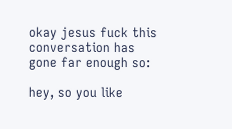okay jesus fuck this conversation has gone far enough so:

hey, so you like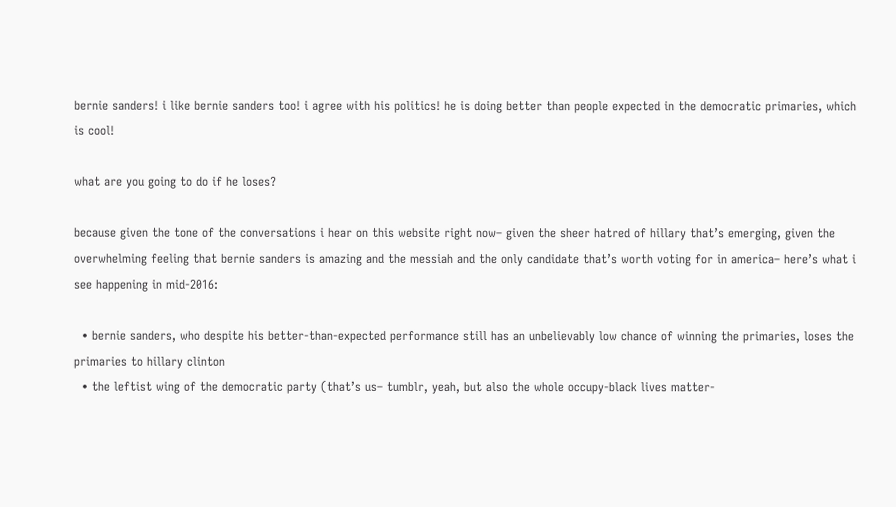bernie sanders! i like bernie sanders too! i agree with his politics! he is doing better than people expected in the democratic primaries, which is cool!

what are you going to do if he loses?

because given the tone of the conversations i hear on this website right now– given the sheer hatred of hillary that’s emerging, given the overwhelming feeling that bernie sanders is amazing and the messiah and the only candidate that’s worth voting for in america– here’s what i see happening in mid-2016:

  • bernie sanders, who despite his better-than-expected performance still has an unbelievably low chance of winning the primaries, loses the primaries to hillary clinton
  • the leftist wing of the democratic party (that’s us– tumblr, yeah, but also the whole occupy-black lives matter-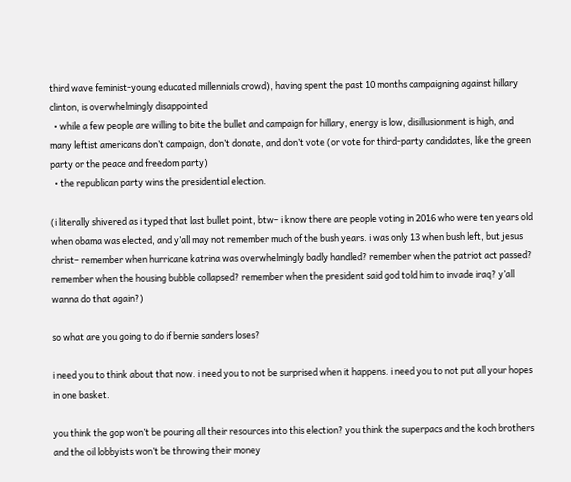third wave feminist-young educated millennials crowd), having spent the past 10 months campaigning against hillary clinton, is overwhelmingly disappointed
  • while a few people are willing to bite the bullet and campaign for hillary, energy is low, disillusionment is high, and many leftist americans don’t campaign, don’t donate, and don’t vote (or vote for third-party candidates, like the green party or the peace and freedom party)
  • the republican party wins the presidential election.

(i literally shivered as i typed that last bullet point, btw– i know there are people voting in 2016 who were ten years old when obama was elected, and y’all may not remember much of the bush years. i was only 13 when bush left, but jesus christ– remember when hurricane katrina was overwhelmingly badly handled? remember when the patriot act passed? remember when the housing bubble collapsed? remember when the president said god told him to invade iraq? y’all wanna do that again?)

so what are you going to do if bernie sanders loses?

i need you to think about that now. i need you to not be surprised when it happens. i need you to not put all your hopes in one basket.

you think the gop won’t be pouring all their resources into this election? you think the superpacs and the koch brothers and the oil lobbyists won’t be throwing their money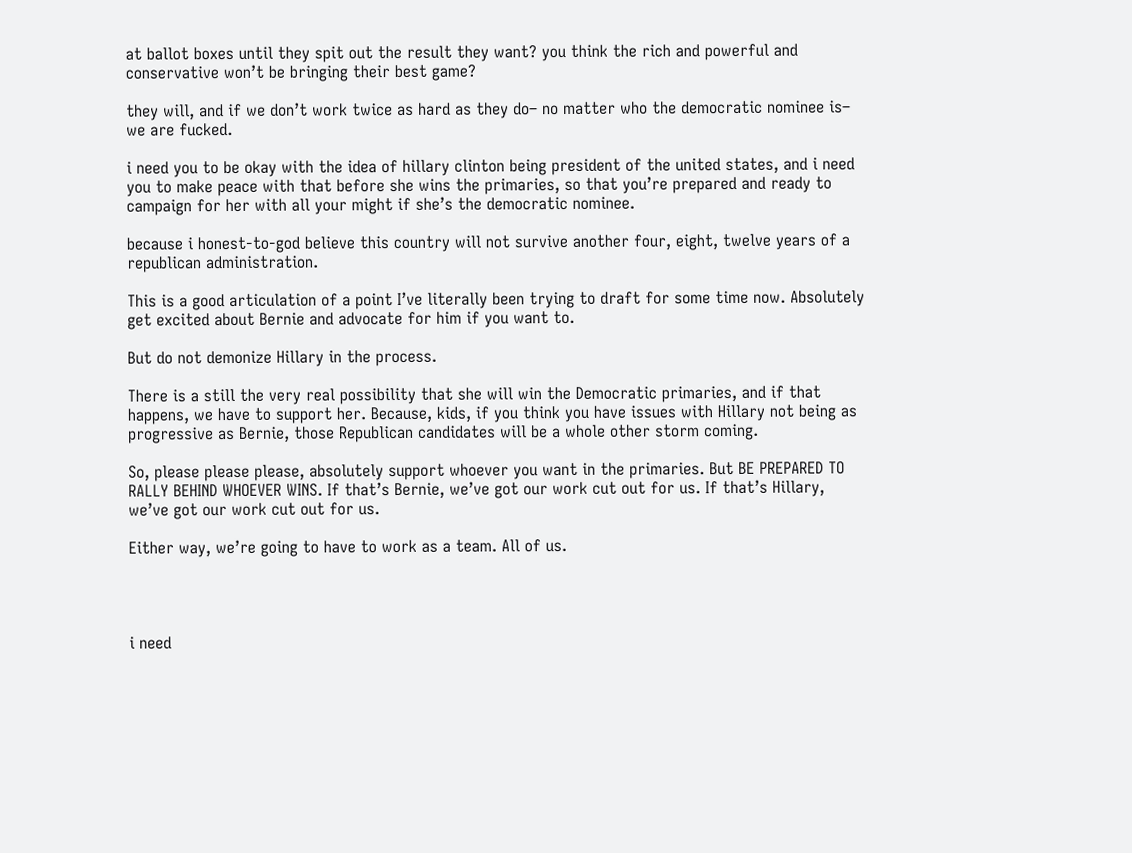at ballot boxes until they spit out the result they want? you think the rich and powerful and conservative won’t be bringing their best game?

they will, and if we don’t work twice as hard as they do– no matter who the democratic nominee is– we are fucked.

i need you to be okay with the idea of hillary clinton being president of the united states, and i need you to make peace with that before she wins the primaries, so that you’re prepared and ready to campaign for her with all your might if she’s the democratic nominee.

because i honest-to-god believe this country will not survive another four, eight, twelve years of a republican administration.

This is a good articulation of a point I’ve literally been trying to draft for some time now. Absolutely get excited about Bernie and advocate for him if you want to.

But do not demonize Hillary in the process.

There is a still the very real possibility that she will win the Democratic primaries, and if that happens, we have to support her. Because, kids, if you think you have issues with Hillary not being as progressive as Bernie, those Republican candidates will be a whole other storm coming.

So, please please please, absolutely support whoever you want in the primaries. But BE PREPARED TO RALLY BEHIND WHOEVER WINS. If that’s Bernie, we’ve got our work cut out for us. If that’s Hillary, we’ve got our work cut out for us.

Either way, we’re going to have to work as a team. All of us.




i need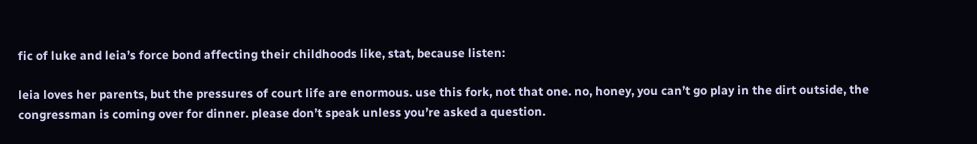fic of luke and leia’s force bond affecting their childhoods like, stat, because listen:

leia loves her parents, but the pressures of court life are enormous. use this fork, not that one. no, honey, you can’t go play in the dirt outside, the congressman is coming over for dinner. please don’t speak unless you’re asked a question.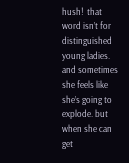hush!  that word isn’t for distinguished young ladies. and sometimes she feels like she’s going to explode. but when she can get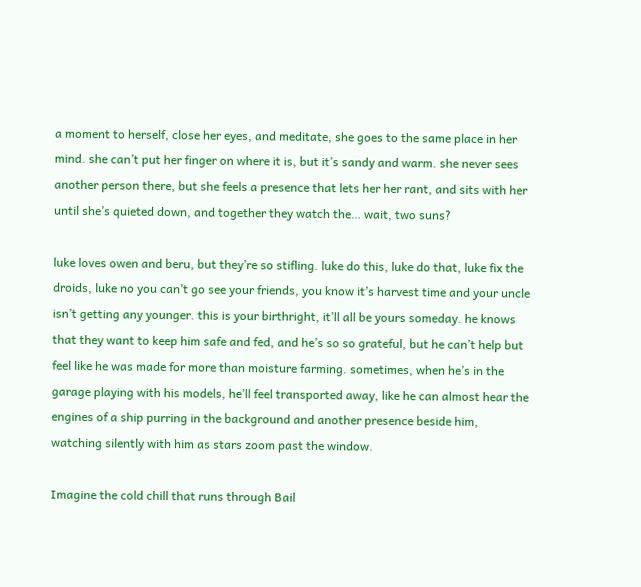a moment to herself, close her eyes, and meditate, she goes to the same place in her mind. she can’t put her finger on where it is, but it’s sandy and warm. she never sees another person there, but she feels a presence that lets her her rant, and sits with her until she’s quieted down, and together they watch the… wait, two suns?

luke loves owen and beru, but they’re so stifling. luke do this, luke do that, luke fix the droids, luke no you can’t go see your friends, you know it’s harvest time and your uncle isn’t getting any younger. this is your birthright, it’ll all be yours someday. he knows that they want to keep him safe and fed, and he’s so so grateful, but he can’t help but feel like he was made for more than moisture farming. sometimes, when he’s in the garage playing with his models, he’ll feel transported away, like he can almost hear the engines of a ship purring in the background and another presence beside him, watching silently with him as stars zoom past the window.

Imagine the cold chill that runs through Bail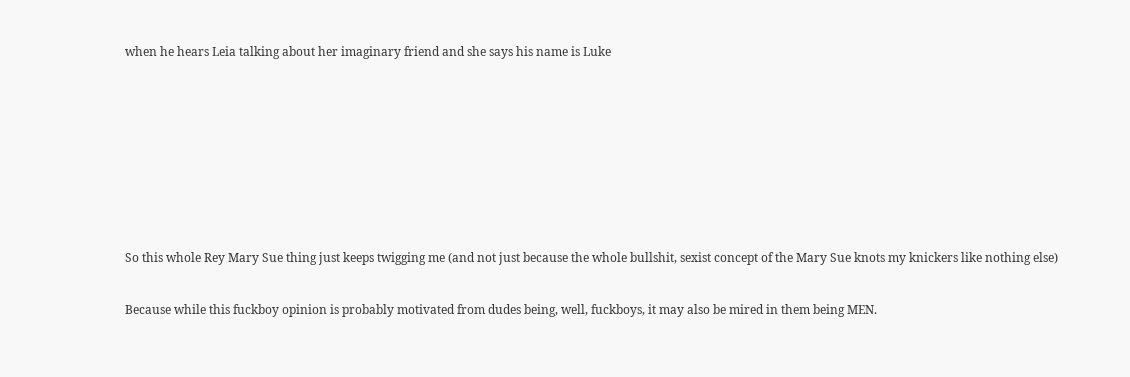when he hears Leia talking about her imaginary friend and she says his name is Luke







So this whole Rey Mary Sue thing just keeps twigging me (and not just because the whole bullshit, sexist concept of the Mary Sue knots my knickers like nothing else)

Because while this fuckboy opinion is probably motivated from dudes being, well, fuckboys, it may also be mired in them being MEN.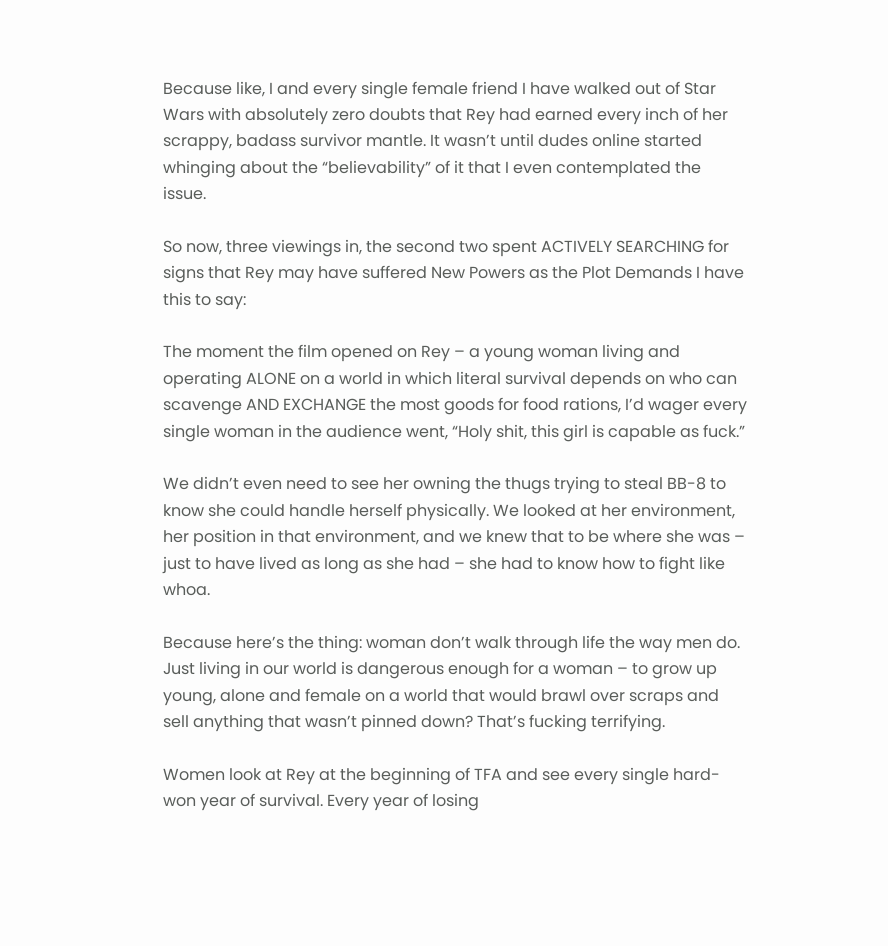Because like, I and every single female friend I have walked out of Star Wars with absolutely zero doubts that Rey had earned every inch of her scrappy, badass survivor mantle. It wasn’t until dudes online started whinging about the “believability” of it that I even contemplated the issue.

So now, three viewings in, the second two spent ACTIVELY SEARCHING for signs that Rey may have suffered New Powers as the Plot Demands I have this to say:

The moment the film opened on Rey – a young woman living and operating ALONE on a world in which literal survival depends on who can scavenge AND EXCHANGE the most goods for food rations, I’d wager every single woman in the audience went, “Holy shit, this girl is capable as fuck.”

We didn’t even need to see her owning the thugs trying to steal BB-8 to know she could handle herself physically. We looked at her environment, her position in that environment, and we knew that to be where she was – just to have lived as long as she had – she had to know how to fight like whoa.

Because here’s the thing: woman don’t walk through life the way men do. Just living in our world is dangerous enough for a woman – to grow up young, alone and female on a world that would brawl over scraps and sell anything that wasn’t pinned down? That’s fucking terrifying.

Women look at Rey at the beginning of TFA and see every single hard-won year of survival. Every year of losing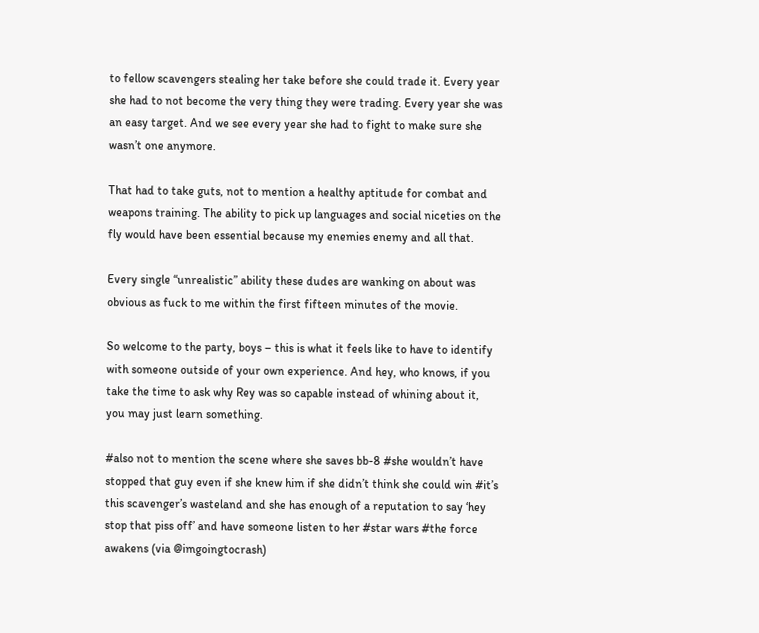to fellow scavengers stealing her take before she could trade it. Every year she had to not become the very thing they were trading. Every year she was an easy target. And we see every year she had to fight to make sure she wasn’t one anymore.

That had to take guts, not to mention a healthy aptitude for combat and weapons training. The ability to pick up languages and social niceties on the fly would have been essential because my enemies enemy and all that.

Every single “unrealistic” ability these dudes are wanking on about was obvious as fuck to me within the first fifteen minutes of the movie.

So welcome to the party, boys – this is what it feels like to have to identify with someone outside of your own experience. And hey, who knows, if you take the time to ask why Rey was so capable instead of whining about it, you may just learn something.

#also not to mention the scene where she saves bb-8 #she wouldn’t have stopped that guy even if she knew him if she didn’t think she could win #it’s this scavenger’s wasteland and she has enough of a reputation to say ‘hey stop that piss off’ and have someone listen to her #star wars #the force awakens (via @imgoingtocrash)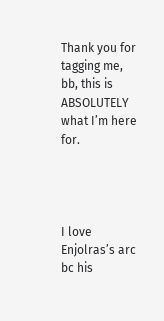Thank you for tagging me, bb, this is ABSOLUTELY what I’m here for.




I love Enjolras’s arc bc his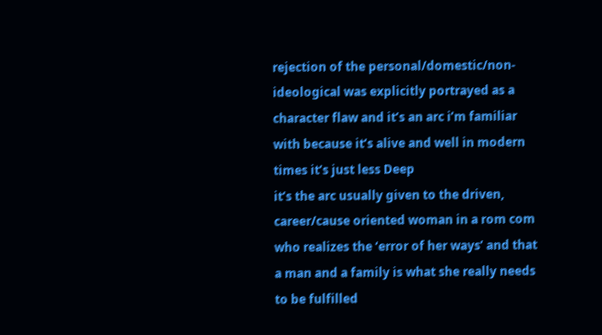rejection of the personal/domestic/non-ideological was explicitly portrayed as a character flaw and it’s an arc i’m familiar with because it’s alive and well in modern times it’s just less Deep
it’s the arc usually given to the driven, career/cause oriented woman in a rom com who realizes the ‘error of her ways’ and that a man and a family is what she really needs to be fulfilled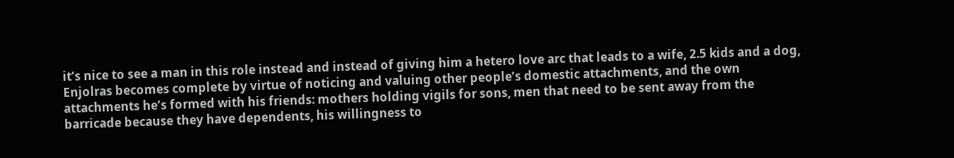it’s nice to see a man in this role instead and instead of giving him a hetero love arc that leads to a wife, 2.5 kids and a dog, Enjolras becomes complete by virtue of noticing and valuing other people’s domestic attachments, and the own attachments he’s formed with his friends: mothers holding vigils for sons, men that need to be sent away from the barricade because they have dependents, his willingness to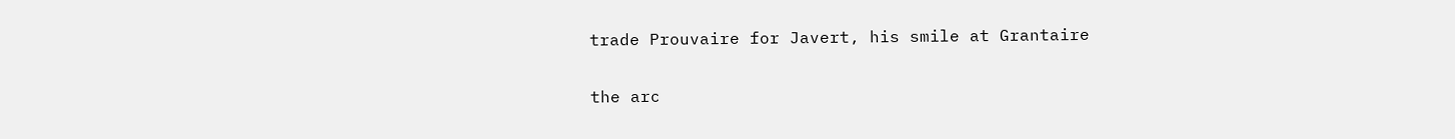trade Prouvaire for Javert, his smile at Grantaire

the arc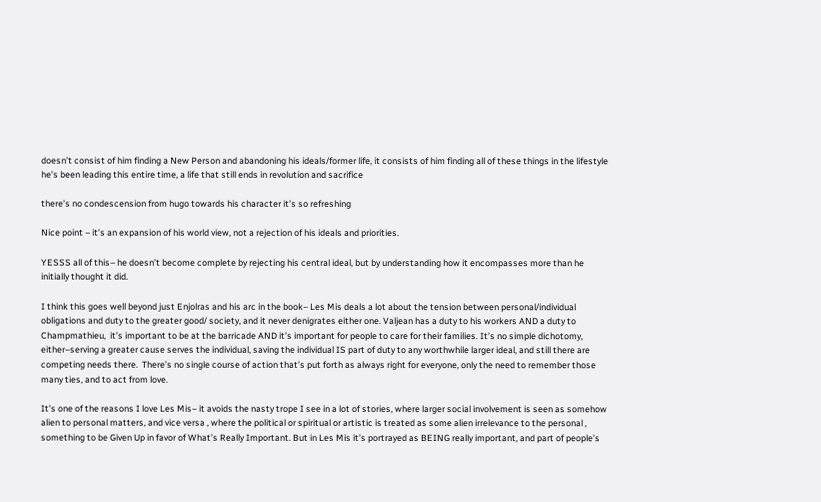doesn’t consist of him finding a New Person and abandoning his ideals/former life, it consists of him finding all of these things in the lifestyle he’s been leading this entire time, a life that still ends in revolution and sacrifice

there’s no condescension from hugo towards his character it’s so refreshing

Nice point – it’s an expansion of his world view, not a rejection of his ideals and priorities.

YESSS all of this– he doesn’t become complete by rejecting his central ideal, but by understanding how it encompasses more than he initially thought it did.

I think this goes well beyond just Enjolras and his arc in the book– Les Mis deals a lot about the tension between personal/individual obligations and duty to the greater good/ society, and it never denigrates either one. Valjean has a duty to his workers AND a duty to Champmathieu,  it’s important to be at the barricade AND it’s important for people to care for their families. It’s no simple dichotomy, either–serving a greater cause serves the individual, saving the individual IS part of duty to any worthwhile larger ideal, and still there are competing needs there.  There’s no single course of action that’s put forth as always right for everyone, only the need to remember those many ties, and to act from love.

It’s one of the reasons I love Les Mis– it avoids the nasty trope I see in a lot of stories, where larger social involvement is seen as somehow alien to personal matters, and vice versa , where the political or spiritual or artistic is treated as some alien irrelevance to the personal , something to be Given Up in favor of What’s Really Important. But in Les Mis it’s portrayed as BEING really important, and part of people’s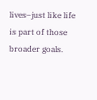lives–just like life is part of those broader goals.